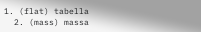1. (flat) tabella
  2. (mass) massa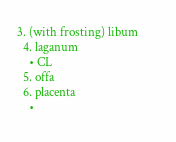3. (with frosting) libum
  4. laganum
    • CL
  5. offa
  6. placenta
    •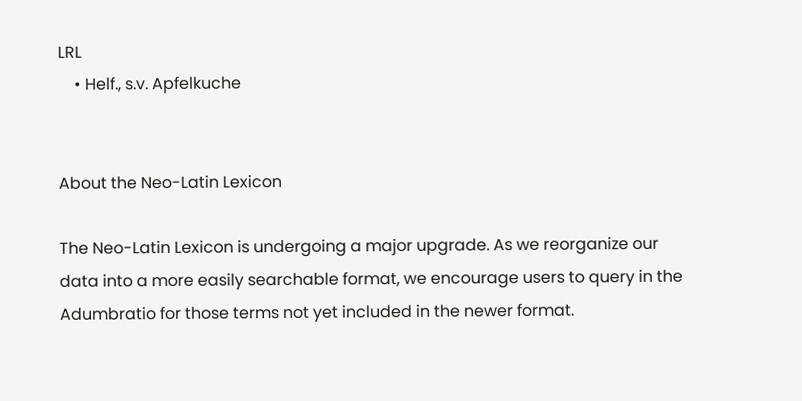LRL
    • Helf., s.v. Apfelkuche


About the Neo-Latin Lexicon

The Neo-Latin Lexicon is undergoing a major upgrade. As we reorganize our data into a more easily searchable format, we encourage users to query in the Adumbratio for those terms not yet included in the newer format.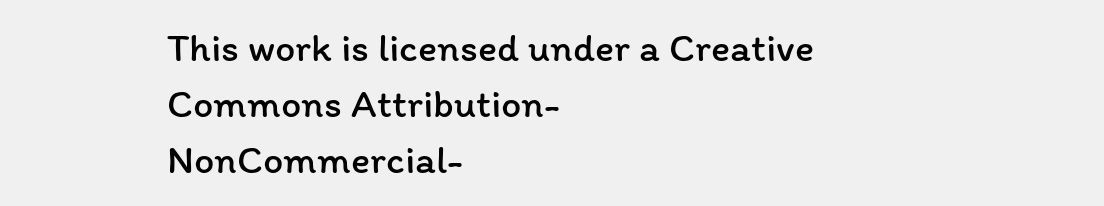This work is licensed under a Creative Commons Attribution-NonCommercial-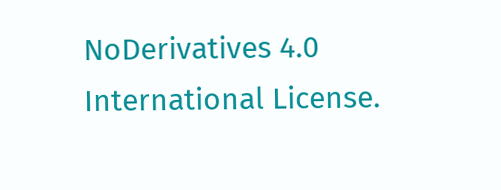NoDerivatives 4.0 International License.